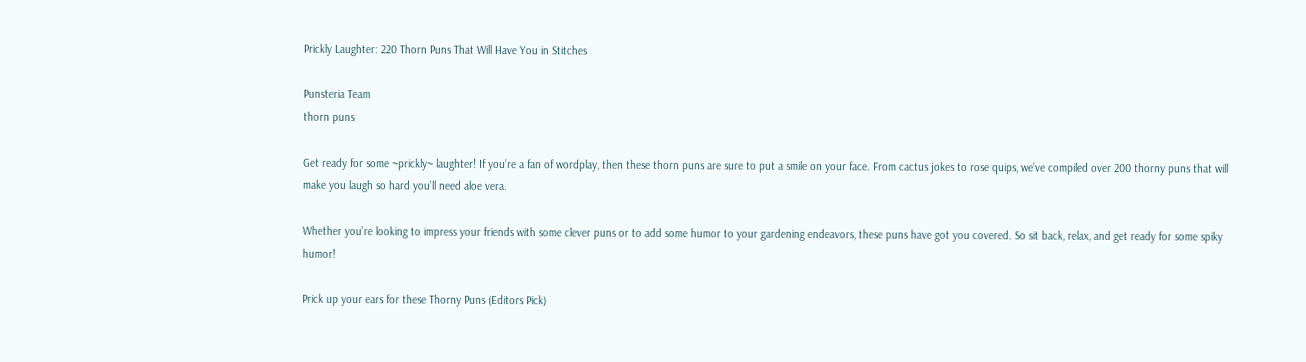Prickly Laughter: 220 Thorn Puns That Will Have You in Stitches

Punsteria Team
thorn puns

Get ready for some ~prickly~ laughter! If you’re a fan of wordplay, then these thorn puns are sure to put a smile on your face. From cactus jokes to rose quips, we’ve compiled over 200 thorny puns that will make you laugh so hard you’ll need aloe vera.

Whether you’re looking to impress your friends with some clever puns or to add some humor to your gardening endeavors, these puns have got you covered. So sit back, relax, and get ready for some spiky humor!

Prick up your ears for these Thorny Puns (Editors Pick)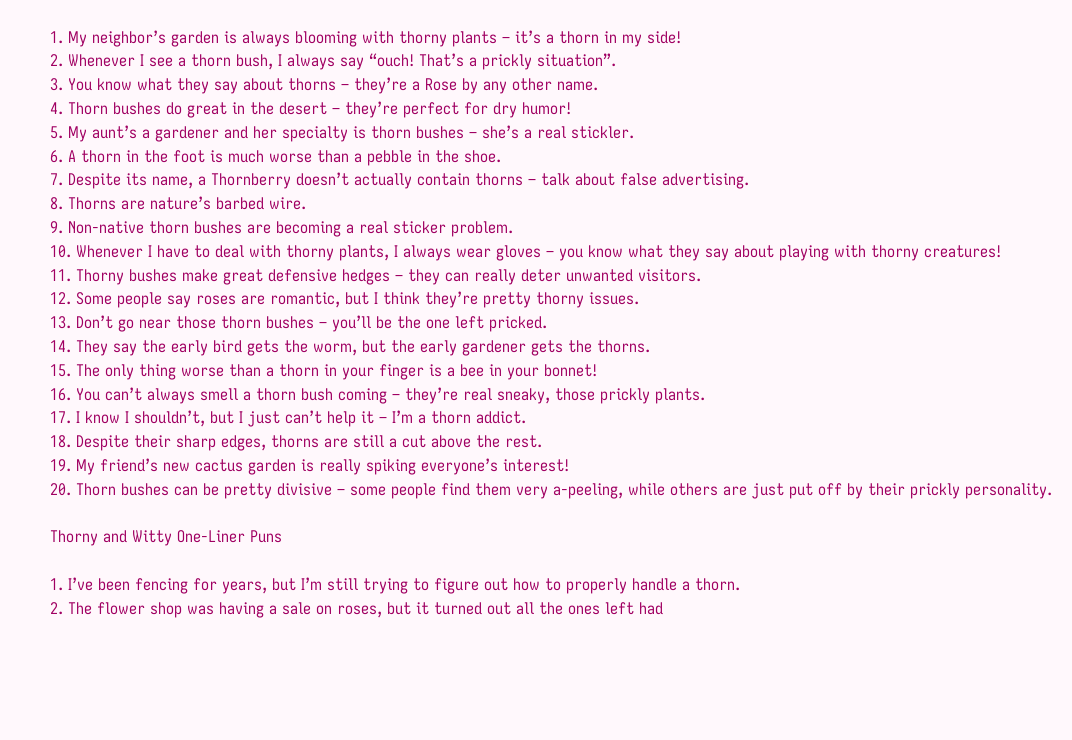1. My neighbor’s garden is always blooming with thorny plants – it’s a thorn in my side!
2. Whenever I see a thorn bush, I always say “ouch! That’s a prickly situation”.
3. You know what they say about thorns – they’re a Rose by any other name.
4. Thorn bushes do great in the desert – they’re perfect for dry humor!
5. My aunt’s a gardener and her specialty is thorn bushes – she’s a real stickler.
6. A thorn in the foot is much worse than a pebble in the shoe.
7. Despite its name, a Thornberry doesn’t actually contain thorns – talk about false advertising.
8. Thorns are nature’s barbed wire.
9. Non-native thorn bushes are becoming a real sticker problem.
10. Whenever I have to deal with thorny plants, I always wear gloves – you know what they say about playing with thorny creatures!
11. Thorny bushes make great defensive hedges – they can really deter unwanted visitors.
12. Some people say roses are romantic, but I think they’re pretty thorny issues.
13. Don’t go near those thorn bushes – you’ll be the one left pricked.
14. They say the early bird gets the worm, but the early gardener gets the thorns.
15. The only thing worse than a thorn in your finger is a bee in your bonnet!
16. You can’t always smell a thorn bush coming – they’re real sneaky, those prickly plants.
17. I know I shouldn’t, but I just can’t help it – I’m a thorn addict.
18. Despite their sharp edges, thorns are still a cut above the rest.
19. My friend’s new cactus garden is really spiking everyone’s interest!
20. Thorn bushes can be pretty divisive – some people find them very a-peeling, while others are just put off by their prickly personality.

Thorny and Witty One-Liner Puns

1. I’ve been fencing for years, but I’m still trying to figure out how to properly handle a thorn.
2. The flower shop was having a sale on roses, but it turned out all the ones left had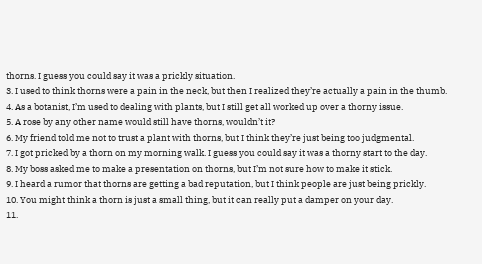thorns. I guess you could say it was a prickly situation.
3. I used to think thorns were a pain in the neck, but then I realized they’re actually a pain in the thumb.
4. As a botanist, I’m used to dealing with plants, but I still get all worked up over a thorny issue.
5. A rose by any other name would still have thorns, wouldn’t it?
6. My friend told me not to trust a plant with thorns, but I think they’re just being too judgmental.
7. I got pricked by a thorn on my morning walk. I guess you could say it was a thorny start to the day.
8. My boss asked me to make a presentation on thorns, but I’m not sure how to make it stick.
9. I heard a rumor that thorns are getting a bad reputation, but I think people are just being prickly.
10. You might think a thorn is just a small thing, but it can really put a damper on your day.
11.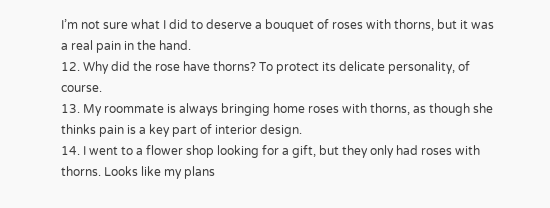I’m not sure what I did to deserve a bouquet of roses with thorns, but it was a real pain in the hand.
12. Why did the rose have thorns? To protect its delicate personality, of course.
13. My roommate is always bringing home roses with thorns, as though she thinks pain is a key part of interior design.
14. I went to a flower shop looking for a gift, but they only had roses with thorns. Looks like my plans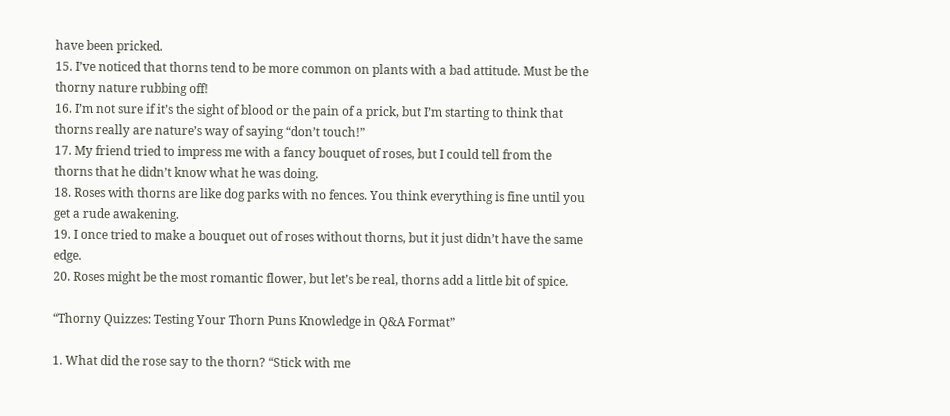have been pricked.
15. I’ve noticed that thorns tend to be more common on plants with a bad attitude. Must be the thorny nature rubbing off!
16. I’m not sure if it’s the sight of blood or the pain of a prick, but I’m starting to think that thorns really are nature’s way of saying “don’t touch!”
17. My friend tried to impress me with a fancy bouquet of roses, but I could tell from the thorns that he didn’t know what he was doing.
18. Roses with thorns are like dog parks with no fences. You think everything is fine until you get a rude awakening.
19. I once tried to make a bouquet out of roses without thorns, but it just didn’t have the same edge.
20. Roses might be the most romantic flower, but let’s be real, thorns add a little bit of spice.

“Thorny Quizzes: Testing Your Thorn Puns Knowledge in Q&A Format”

1. What did the rose say to the thorn? “Stick with me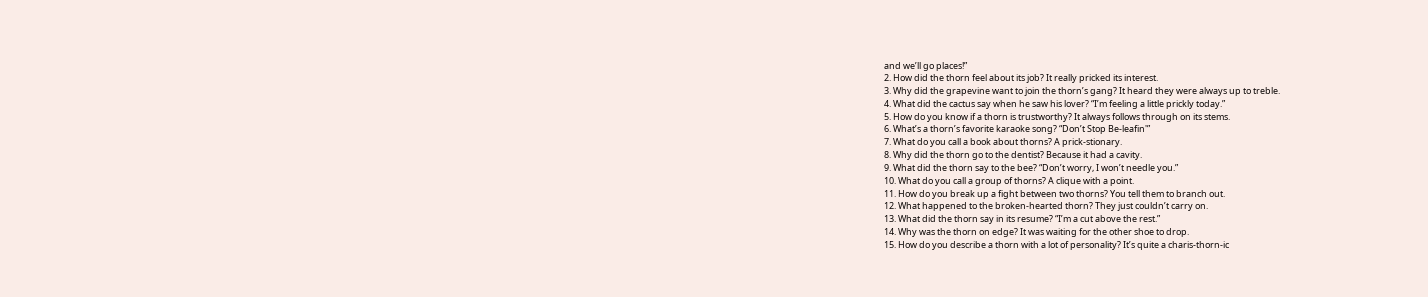and we’ll go places!”
2. How did the thorn feel about its job? It really pricked its interest.
3. Why did the grapevine want to join the thorn’s gang? It heard they were always up to treble.
4. What did the cactus say when he saw his lover? “I’m feeling a little prickly today.”
5. How do you know if a thorn is trustworthy? It always follows through on its stems.
6. What’s a thorn’s favorite karaoke song? “Don’t Stop Be-leafin'”
7. What do you call a book about thorns? A prick-stionary.
8. Why did the thorn go to the dentist? Because it had a cavity.
9. What did the thorn say to the bee? “Don’t worry, I won’t needle you.”
10. What do you call a group of thorns? A clique with a point.
11. How do you break up a fight between two thorns? You tell them to branch out.
12. What happened to the broken-hearted thorn? They just couldn’t carry on.
13. What did the thorn say in its resume? “I’m a cut above the rest.”
14. Why was the thorn on edge? It was waiting for the other shoe to drop.
15. How do you describe a thorn with a lot of personality? It’s quite a charis-thorn-ic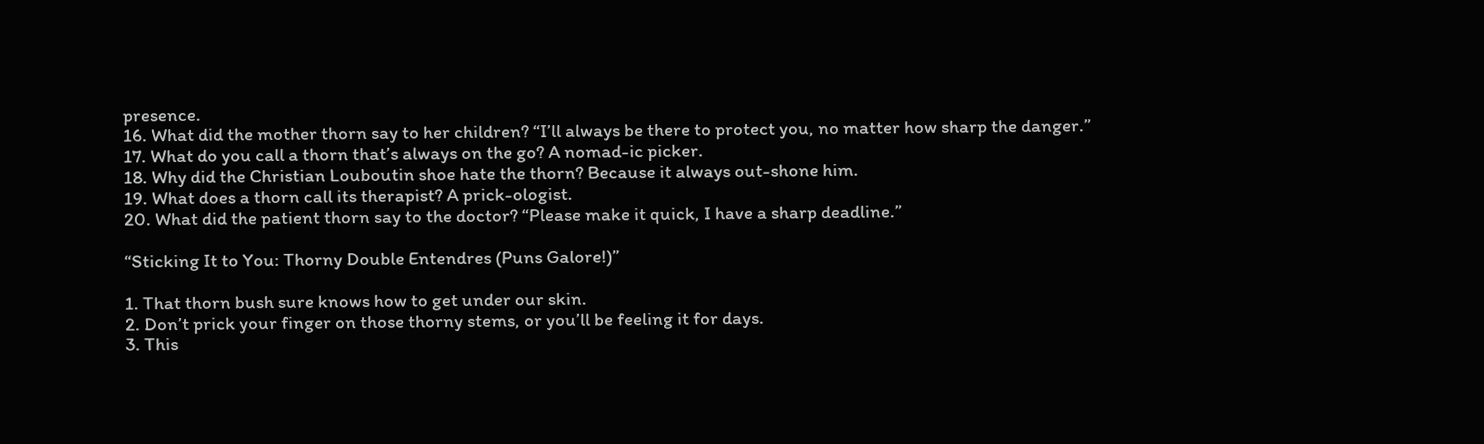presence.
16. What did the mother thorn say to her children? “I’ll always be there to protect you, no matter how sharp the danger.”
17. What do you call a thorn that’s always on the go? A nomad-ic picker.
18. Why did the Christian Louboutin shoe hate the thorn? Because it always out-shone him.
19. What does a thorn call its therapist? A prick-ologist.
20. What did the patient thorn say to the doctor? “Please make it quick, I have a sharp deadline.”

“Sticking It to You: Thorny Double Entendres (Puns Galore!)”

1. That thorn bush sure knows how to get under our skin.
2. Don’t prick your finger on those thorny stems, or you’ll be feeling it for days.
3. This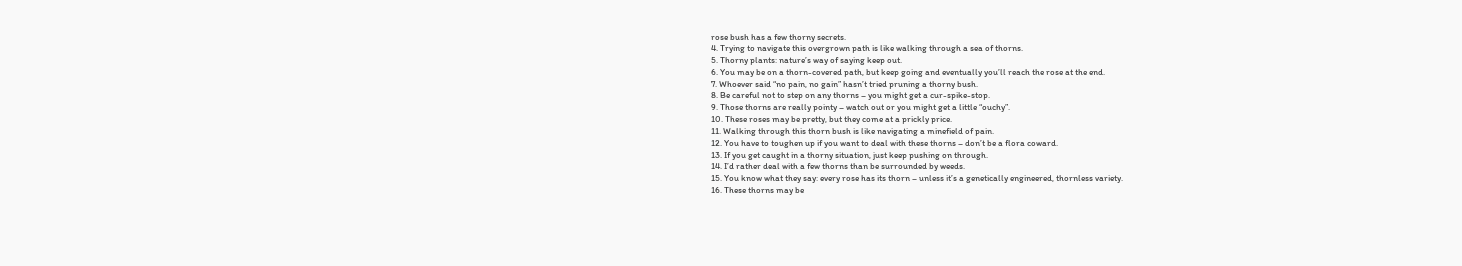rose bush has a few thorny secrets.
4. Trying to navigate this overgrown path is like walking through a sea of thorns.
5. Thorny plants: nature’s way of saying keep out.
6. You may be on a thorn-covered path, but keep going and eventually you’ll reach the rose at the end.
7. Whoever said “no pain, no gain” hasn’t tried pruning a thorny bush.
8. Be careful not to step on any thorns – you might get a cur-spike-stop.
9. Those thorns are really pointy – watch out or you might get a little “ouchy”.
10. These roses may be pretty, but they come at a prickly price.
11. Walking through this thorn bush is like navigating a minefield of pain.
12. You have to toughen up if you want to deal with these thorns – don’t be a flora coward.
13. If you get caught in a thorny situation, just keep pushing on through.
14. I’d rather deal with a few thorns than be surrounded by weeds.
15. You know what they say: every rose has its thorn – unless it’s a genetically engineered, thornless variety.
16. These thorns may be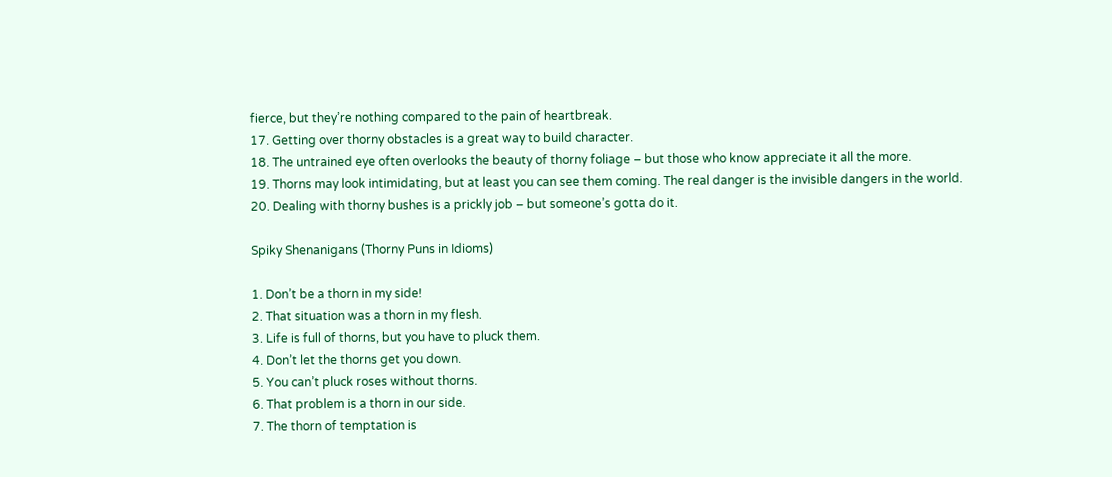fierce, but they’re nothing compared to the pain of heartbreak.
17. Getting over thorny obstacles is a great way to build character.
18. The untrained eye often overlooks the beauty of thorny foliage – but those who know appreciate it all the more.
19. Thorns may look intimidating, but at least you can see them coming. The real danger is the invisible dangers in the world.
20. Dealing with thorny bushes is a prickly job – but someone’s gotta do it.

Spiky Shenanigans (Thorny Puns in Idioms)

1. Don’t be a thorn in my side!
2. That situation was a thorn in my flesh.
3. Life is full of thorns, but you have to pluck them.
4. Don’t let the thorns get you down.
5. You can’t pluck roses without thorns.
6. That problem is a thorn in our side.
7. The thorn of temptation is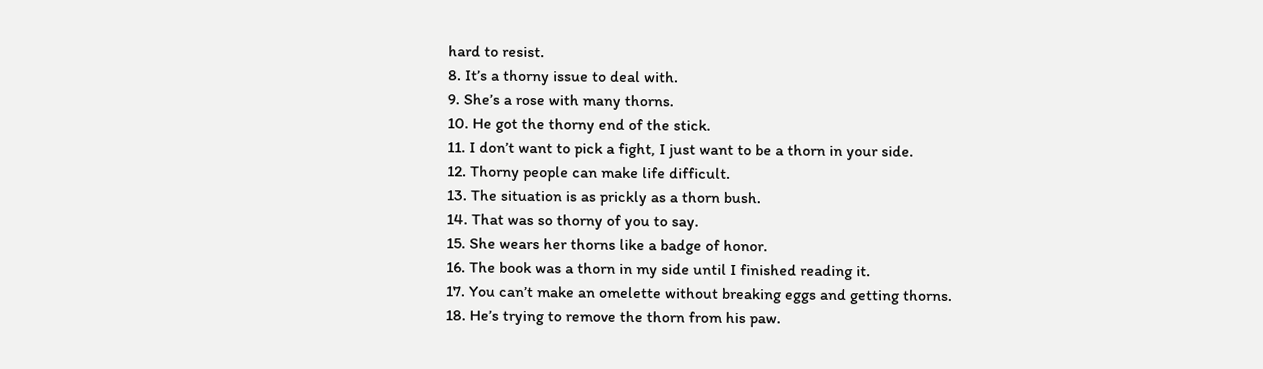hard to resist.
8. It’s a thorny issue to deal with.
9. She’s a rose with many thorns.
10. He got the thorny end of the stick.
11. I don’t want to pick a fight, I just want to be a thorn in your side.
12. Thorny people can make life difficult.
13. The situation is as prickly as a thorn bush.
14. That was so thorny of you to say.
15. She wears her thorns like a badge of honor.
16. The book was a thorn in my side until I finished reading it.
17. You can’t make an omelette without breaking eggs and getting thorns.
18. He’s trying to remove the thorn from his paw.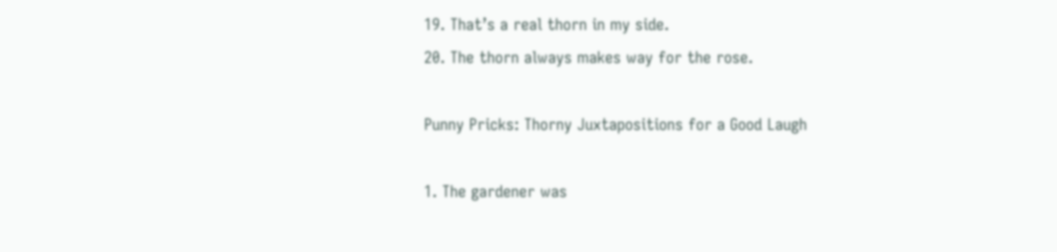19. That’s a real thorn in my side.
20. The thorn always makes way for the rose.

Punny Pricks: Thorny Juxtapositions for a Good Laugh

1. The gardener was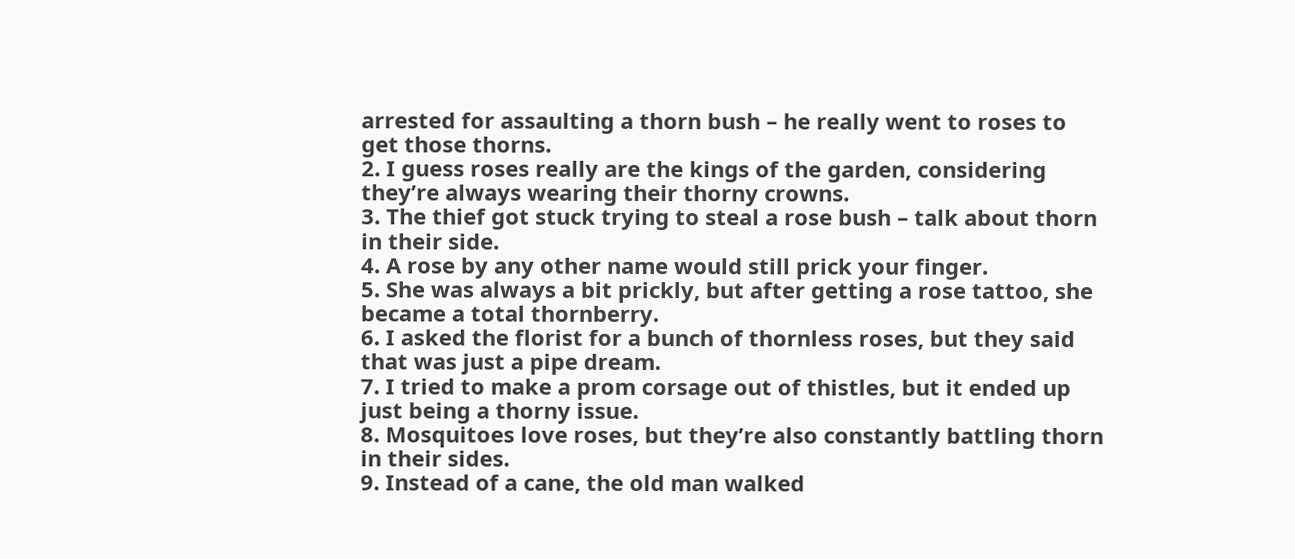arrested for assaulting a thorn bush – he really went to roses to get those thorns.
2. I guess roses really are the kings of the garden, considering they’re always wearing their thorny crowns.
3. The thief got stuck trying to steal a rose bush – talk about thorn in their side.
4. A rose by any other name would still prick your finger.
5. She was always a bit prickly, but after getting a rose tattoo, she became a total thornberry.
6. I asked the florist for a bunch of thornless roses, but they said that was just a pipe dream.
7. I tried to make a prom corsage out of thistles, but it ended up just being a thorny issue.
8. Mosquitoes love roses, but they’re also constantly battling thorn in their sides.
9. Instead of a cane, the old man walked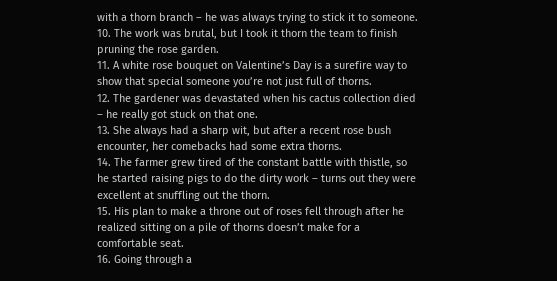with a thorn branch – he was always trying to stick it to someone.
10. The work was brutal, but I took it thorn the team to finish pruning the rose garden.
11. A white rose bouquet on Valentine’s Day is a surefire way to show that special someone you’re not just full of thorns.
12. The gardener was devastated when his cactus collection died – he really got stuck on that one.
13. She always had a sharp wit, but after a recent rose bush encounter, her comebacks had some extra thorns.
14. The farmer grew tired of the constant battle with thistle, so he started raising pigs to do the dirty work – turns out they were excellent at snuffling out the thorn.
15. His plan to make a throne out of roses fell through after he realized sitting on a pile of thorns doesn’t make for a comfortable seat.
16. Going through a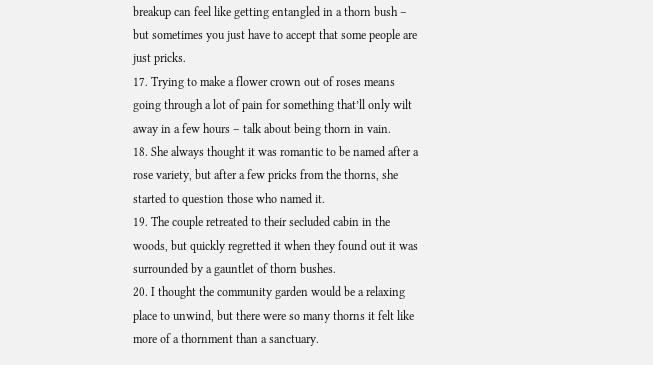breakup can feel like getting entangled in a thorn bush – but sometimes you just have to accept that some people are just pricks.
17. Trying to make a flower crown out of roses means going through a lot of pain for something that’ll only wilt away in a few hours – talk about being thorn in vain.
18. She always thought it was romantic to be named after a rose variety, but after a few pricks from the thorns, she started to question those who named it.
19. The couple retreated to their secluded cabin in the woods, but quickly regretted it when they found out it was surrounded by a gauntlet of thorn bushes.
20. I thought the community garden would be a relaxing place to unwind, but there were so many thorns it felt like more of a thornment than a sanctuary.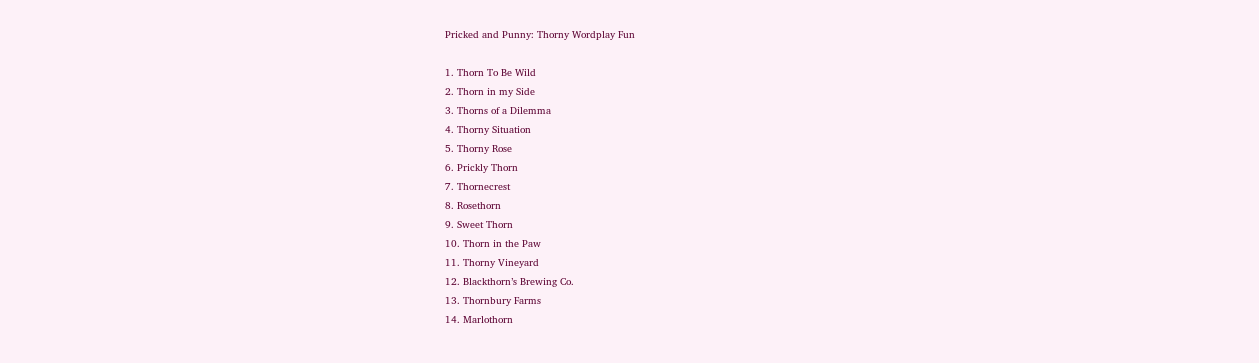Pricked and Punny: Thorny Wordplay Fun

1. Thorn To Be Wild
2. Thorn in my Side
3. Thorns of a Dilemma
4. Thorny Situation
5. Thorny Rose
6. Prickly Thorn
7. Thornecrest
8. Rosethorn
9. Sweet Thorn
10. Thorn in the Paw
11. Thorny Vineyard
12. Blackthorn’s Brewing Co.
13. Thornbury Farms
14. Marlothorn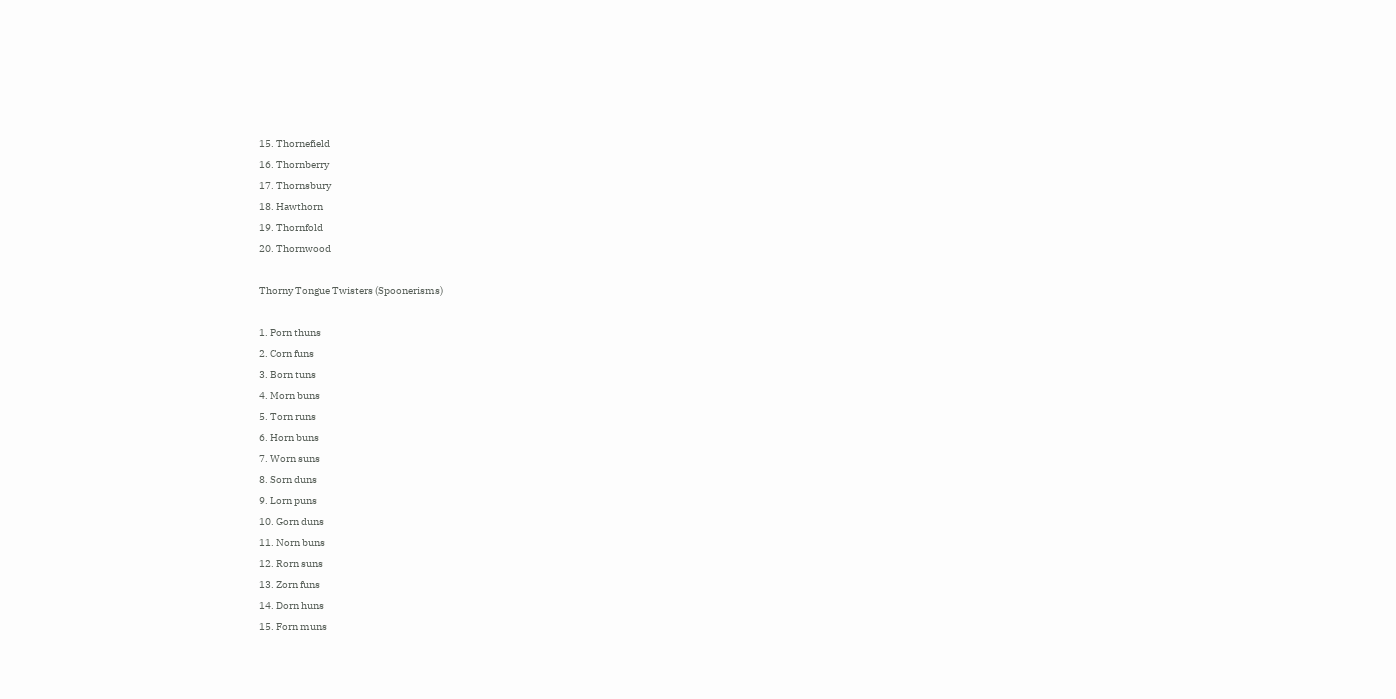15. Thornefield
16. Thornberry
17. Thornsbury
18. Hawthorn
19. Thornfold
20. Thornwood

Thorny Tongue Twisters (Spoonerisms)

1. Porn thuns
2. Corn funs
3. Born tuns
4. Morn buns
5. Torn runs
6. Horn buns
7. Worn suns
8. Sorn duns
9. Lorn puns
10. Gorn duns
11. Norn buns
12. Rorn suns
13. Zorn funs
14. Dorn huns
15. Forn muns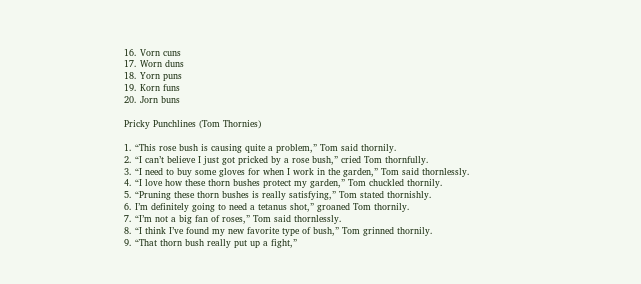16. Vorn cuns
17. Worn duns
18. Yorn puns
19. Korn funs
20. Jorn buns

Pricky Punchlines (Tom Thornies)

1. “This rose bush is causing quite a problem,” Tom said thornily.
2. “I can’t believe I just got pricked by a rose bush,” cried Tom thornfully.
3. “I need to buy some gloves for when I work in the garden,” Tom said thornlessly.
4. “I love how these thorn bushes protect my garden,” Tom chuckled thornily.
5. “Pruning these thorn bushes is really satisfying,” Tom stated thornishly.
6. I’m definitely going to need a tetanus shot,” groaned Tom thornily.
7. “I’m not a big fan of roses,” Tom said thornlessly.
8. “I think I’ve found my new favorite type of bush,” Tom grinned thornily.
9. “That thorn bush really put up a fight,”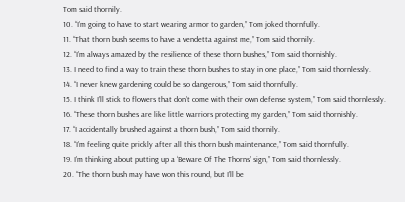Tom said thornily.
10. “I’m going to have to start wearing armor to garden,” Tom joked thornfully.
11. “That thorn bush seems to have a vendetta against me,” Tom said thornily.
12. “I’m always amazed by the resilience of these thorn bushes,” Tom said thornishly.
13. I need to find a way to train these thorn bushes to stay in one place,” Tom said thornlessly.
14. “I never knew gardening could be so dangerous,” Tom said thornfully.
15. I think I’ll stick to flowers that don’t come with their own defense system,” Tom said thornlessly.
16. “These thorn bushes are like little warriors protecting my garden,” Tom said thornishly.
17. “I accidentally brushed against a thorn bush,” Tom said thornily.
18. “I’m feeling quite prickly after all this thorn bush maintenance,” Tom said thornfully.
19. I’m thinking about putting up a ‘Beware Of The Thorns’ sign,” Tom said thornlessly.
20. “The thorn bush may have won this round, but I’ll be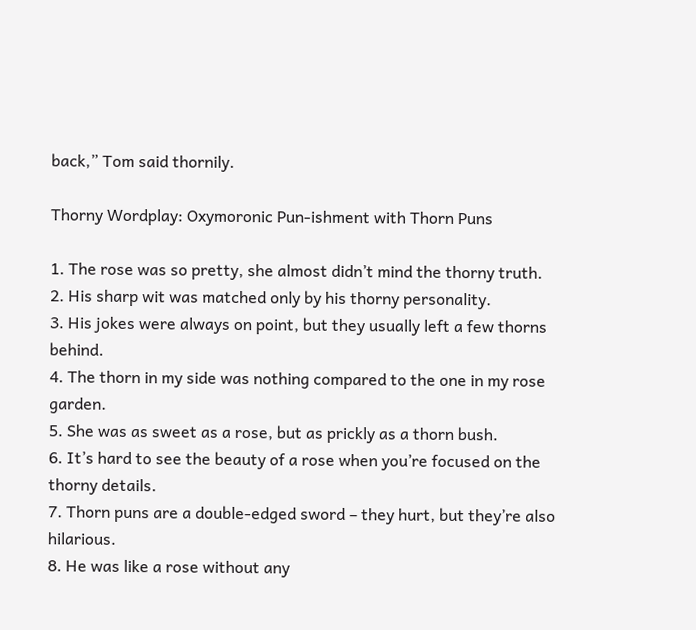back,” Tom said thornily.

Thorny Wordplay: Oxymoronic Pun-ishment with Thorn Puns

1. The rose was so pretty, she almost didn’t mind the thorny truth.
2. His sharp wit was matched only by his thorny personality.
3. His jokes were always on point, but they usually left a few thorns behind.
4. The thorn in my side was nothing compared to the one in my rose garden.
5. She was as sweet as a rose, but as prickly as a thorn bush.
6. It’s hard to see the beauty of a rose when you’re focused on the thorny details.
7. Thorn puns are a double-edged sword – they hurt, but they’re also hilarious.
8. He was like a rose without any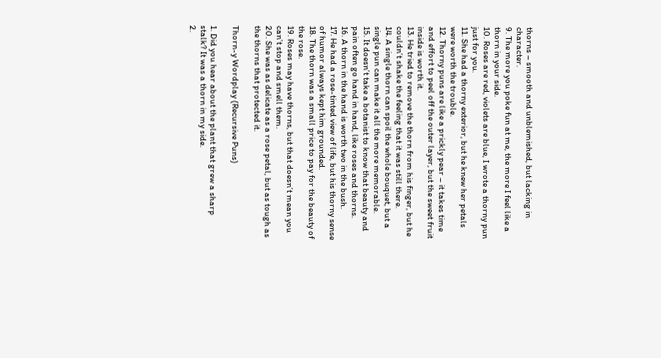thorns – smooth and unblemished, but lacking in character.
9. The more you poke fun at me, the more I feel like a thorn in your side.
10. Roses are red, violets are blue, I wrote a thorny pun just for you.
11. She had a thorny exterior, but he knew her petals were worth the trouble.
12. Thorny puns are like a prickly pear – it takes time and effort to peel off the outer layer, but the sweet fruit inside is worth it.
13. He tried to remove the thorn from his finger, but he couldn’t shake the feeling that it was still there.
14. A single thorn can spoil the whole bouquet, but a single pun can make it all the more memorable.
15. It doesn’t take a botanist to know that beauty and pain often go hand in hand, like roses and thorns.
16. A thorn in the hand is worth two in the bush.
17. He had a rose-tinted view of life, but his thorny sense of humor always kept him grounded.
18. The thorn was a small price to pay for the beauty of the rose.
19. Roses may have thorns, but that doesn’t mean you can’t stop and smell them.
20. She was as delicate as a rose petal, but as tough as the thorns that protected it.

Thorn-y Wordplay (Recursive Puns)

1. Did you hear about the plant that grew a sharp stalk? It was a thorn in my side.
2.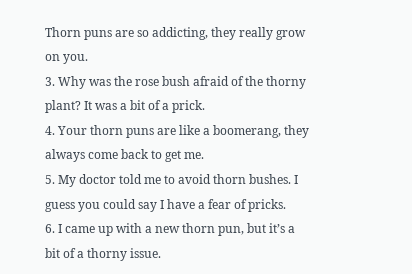Thorn puns are so addicting, they really grow on you.
3. Why was the rose bush afraid of the thorny plant? It was a bit of a prick.
4. Your thorn puns are like a boomerang, they always come back to get me.
5. My doctor told me to avoid thorn bushes. I guess you could say I have a fear of pricks.
6. I came up with a new thorn pun, but it’s a bit of a thorny issue.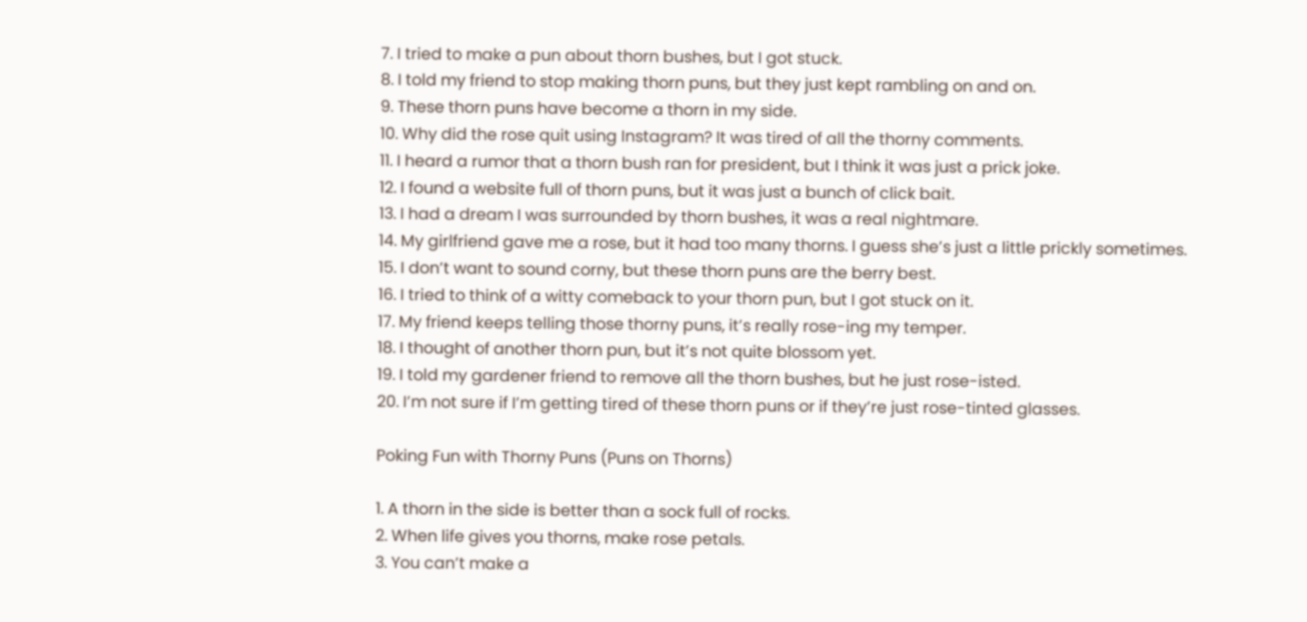7. I tried to make a pun about thorn bushes, but I got stuck.
8. I told my friend to stop making thorn puns, but they just kept rambling on and on.
9. These thorn puns have become a thorn in my side.
10. Why did the rose quit using Instagram? It was tired of all the thorny comments.
11. I heard a rumor that a thorn bush ran for president, but I think it was just a prick joke.
12. I found a website full of thorn puns, but it was just a bunch of click bait.
13. I had a dream I was surrounded by thorn bushes, it was a real nightmare.
14. My girlfriend gave me a rose, but it had too many thorns. I guess she’s just a little prickly sometimes.
15. I don’t want to sound corny, but these thorn puns are the berry best.
16. I tried to think of a witty comeback to your thorn pun, but I got stuck on it.
17. My friend keeps telling those thorny puns, it’s really rose-ing my temper.
18. I thought of another thorn pun, but it’s not quite blossom yet.
19. I told my gardener friend to remove all the thorn bushes, but he just rose-isted.
20. I’m not sure if I’m getting tired of these thorn puns or if they’re just rose-tinted glasses.

Poking Fun with Thorny Puns (Puns on Thorns)

1. A thorn in the side is better than a sock full of rocks.
2. When life gives you thorns, make rose petals.
3. You can’t make a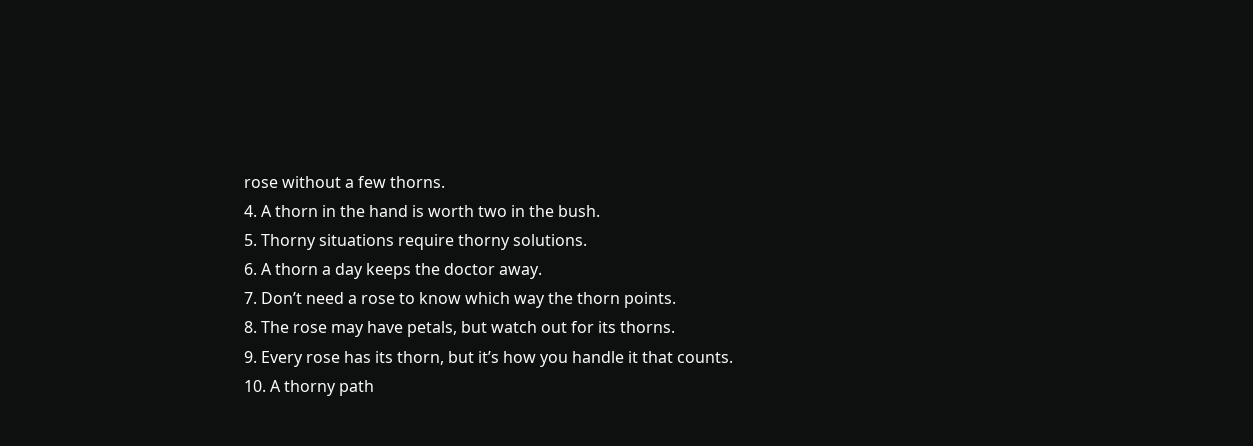rose without a few thorns.
4. A thorn in the hand is worth two in the bush.
5. Thorny situations require thorny solutions.
6. A thorn a day keeps the doctor away.
7. Don’t need a rose to know which way the thorn points.
8. The rose may have petals, but watch out for its thorns.
9. Every rose has its thorn, but it’s how you handle it that counts.
10. A thorny path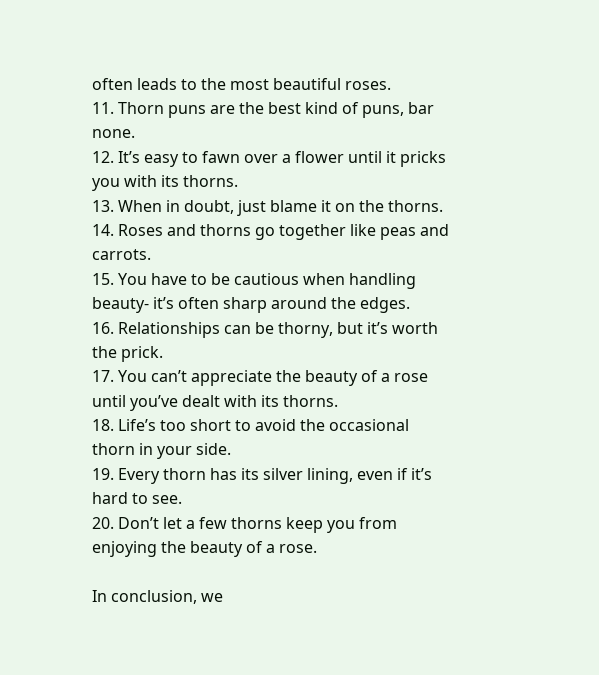often leads to the most beautiful roses.
11. Thorn puns are the best kind of puns, bar none.
12. It’s easy to fawn over a flower until it pricks you with its thorns.
13. When in doubt, just blame it on the thorns.
14. Roses and thorns go together like peas and carrots.
15. You have to be cautious when handling beauty- it’s often sharp around the edges.
16. Relationships can be thorny, but it’s worth the prick.
17. You can’t appreciate the beauty of a rose until you’ve dealt with its thorns.
18. Life’s too short to avoid the occasional thorn in your side.
19. Every thorn has its silver lining, even if it’s hard to see.
20. Don’t let a few thorns keep you from enjoying the beauty of a rose.

In conclusion, we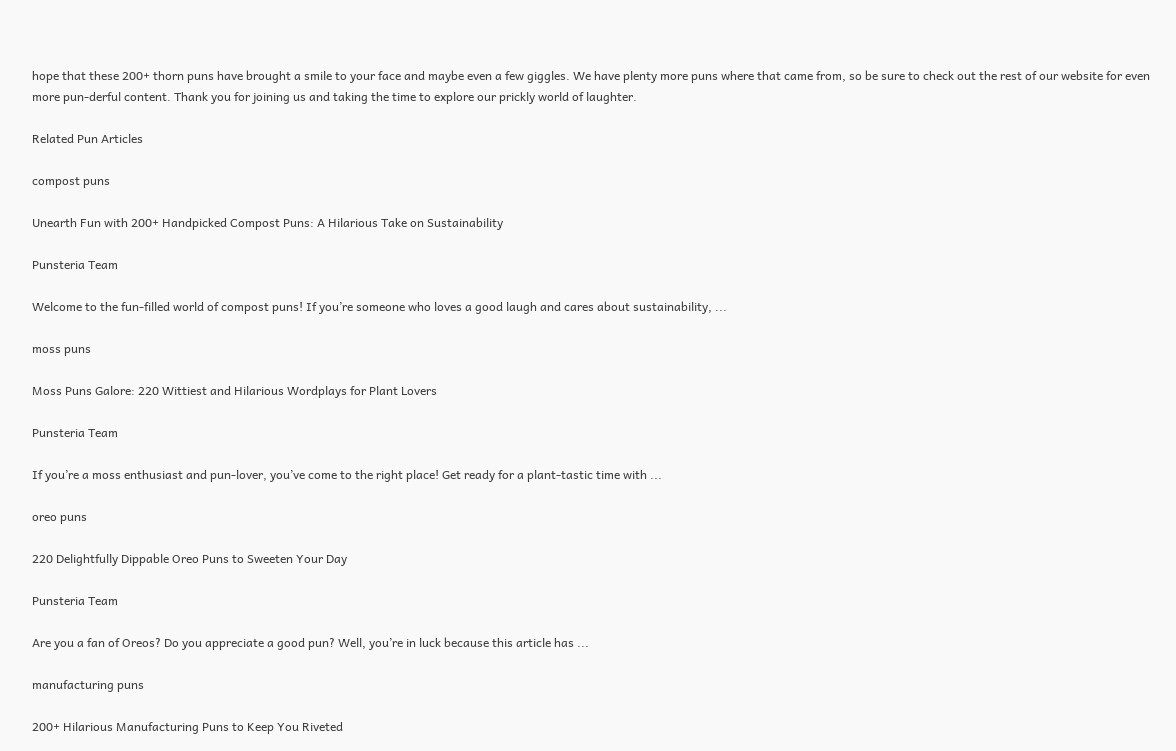hope that these 200+ thorn puns have brought a smile to your face and maybe even a few giggles. We have plenty more puns where that came from, so be sure to check out the rest of our website for even more pun-derful content. Thank you for joining us and taking the time to explore our prickly world of laughter.

Related Pun Articles

compost puns

Unearth Fun with 200+ Handpicked Compost Puns: A Hilarious Take on Sustainability

Punsteria Team

Welcome to the fun-filled world of compost puns! If you’re someone who loves a good laugh and cares about sustainability, ...

moss puns

Moss Puns Galore: 220 Wittiest and Hilarious Wordplays for Plant Lovers

Punsteria Team

If you’re a moss enthusiast and pun-lover, you’ve come to the right place! Get ready for a plant-tastic time with ...

oreo puns

220 Delightfully Dippable Oreo Puns to Sweeten Your Day

Punsteria Team

Are you a fan of Oreos? Do you appreciate a good pun? Well, you’re in luck because this article has ...

manufacturing puns

200+ Hilarious Manufacturing Puns to Keep You Riveted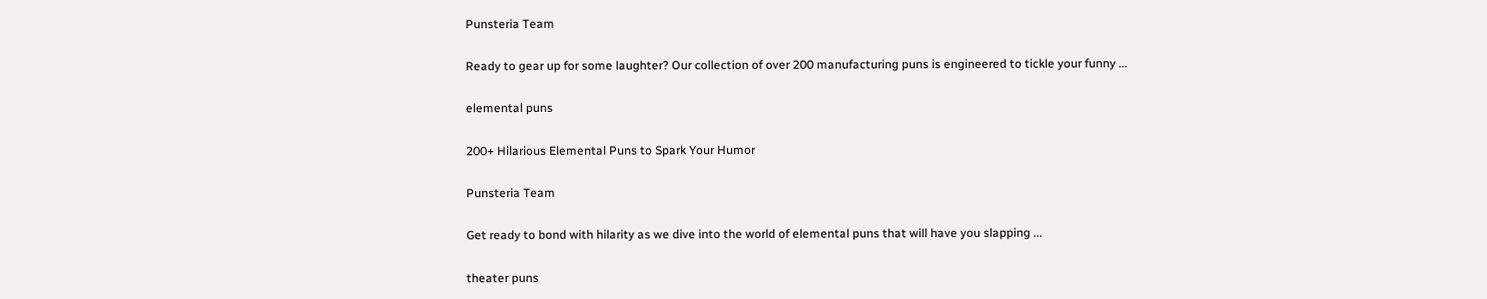Punsteria Team

Ready to gear up for some laughter? Our collection of over 200 manufacturing puns is engineered to tickle your funny ...

elemental puns

200+ Hilarious Elemental Puns to Spark Your Humor

Punsteria Team

Get ready to bond with hilarity as we dive into the world of elemental puns that will have you slapping ...

theater puns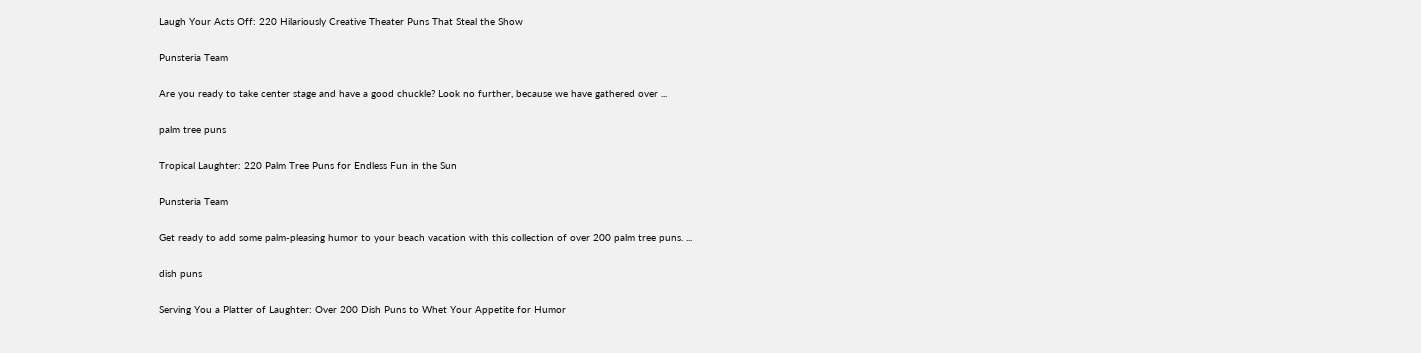Laugh Your Acts Off: 220 Hilariously Creative Theater Puns That Steal the Show

Punsteria Team

Are you ready to take center stage and have a good chuckle? Look no further, because we have gathered over ...

palm tree puns

Tropical Laughter: 220 Palm Tree Puns for Endless Fun in the Sun

Punsteria Team

Get ready to add some palm-pleasing humor to your beach vacation with this collection of over 200 palm tree puns. ...

dish puns

Serving You a Platter of Laughter: Over 200 Dish Puns to Whet Your Appetite for Humor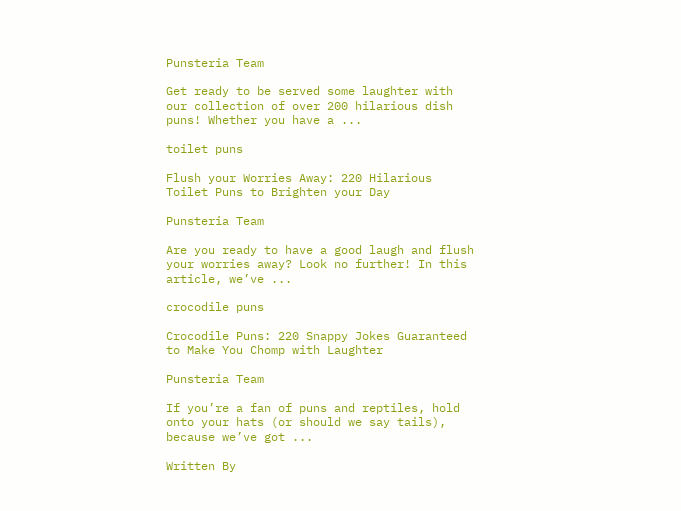Punsteria Team

Get ready to be served some laughter with our collection of over 200 hilarious dish puns! Whether you have a ...

toilet puns

Flush your Worries Away: 220 Hilarious Toilet Puns to Brighten your Day

Punsteria Team

Are you ready to have a good laugh and flush your worries away? Look no further! In this article, we’ve ...

crocodile puns

Crocodile Puns: 220 Snappy Jokes Guaranteed to Make You Chomp with Laughter

Punsteria Team

If you’re a fan of puns and reptiles, hold onto your hats (or should we say tails), because we’ve got ...

Written By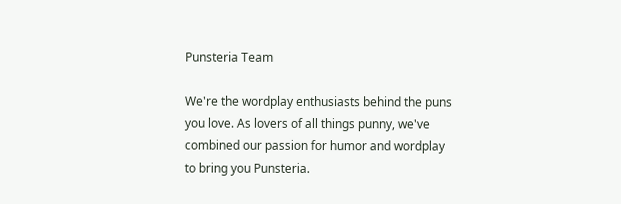Punsteria Team

We're the wordplay enthusiasts behind the puns you love. As lovers of all things punny, we've combined our passion for humor and wordplay to bring you Punsteria.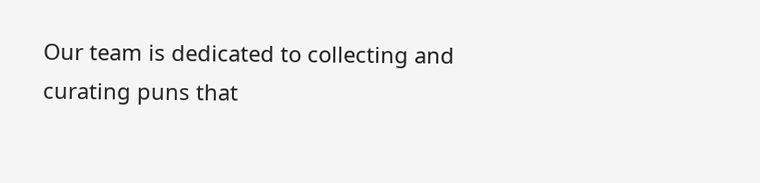Our team is dedicated to collecting and curating puns that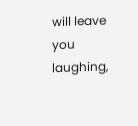will leave you laughing,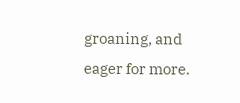groaning, and eager for more.